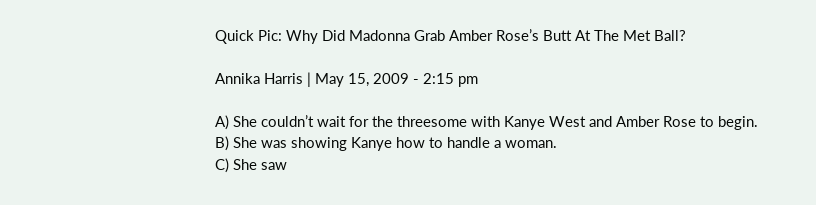Quick Pic: Why Did Madonna Grab Amber Rose’s Butt At The Met Ball?

Annika Harris | May 15, 2009 - 2:15 pm

A) She couldn’t wait for the threesome with Kanye West and Amber Rose to begin.
B) She was showing Kanye how to handle a woman.
C) She saw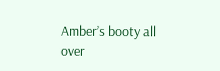Amber’s booty all over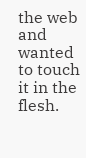the web and wanted to touch it in the flesh.